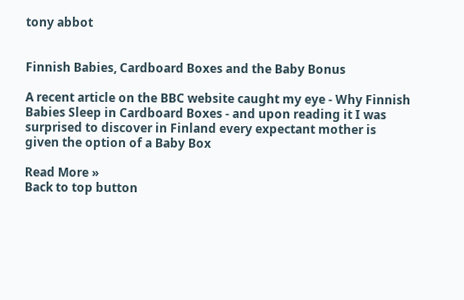tony abbot


Finnish Babies, Cardboard Boxes and the Baby Bonus

A recent article on the BBC website caught my eye - Why Finnish Babies Sleep in Cardboard Boxes - and upon reading it I was surprised to discover in Finland every expectant mother is given the option of a Baby Box

Read More »
Back to top button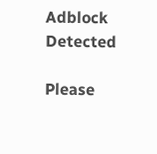Adblock Detected

Please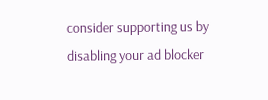consider supporting us by disabling your ad blocker